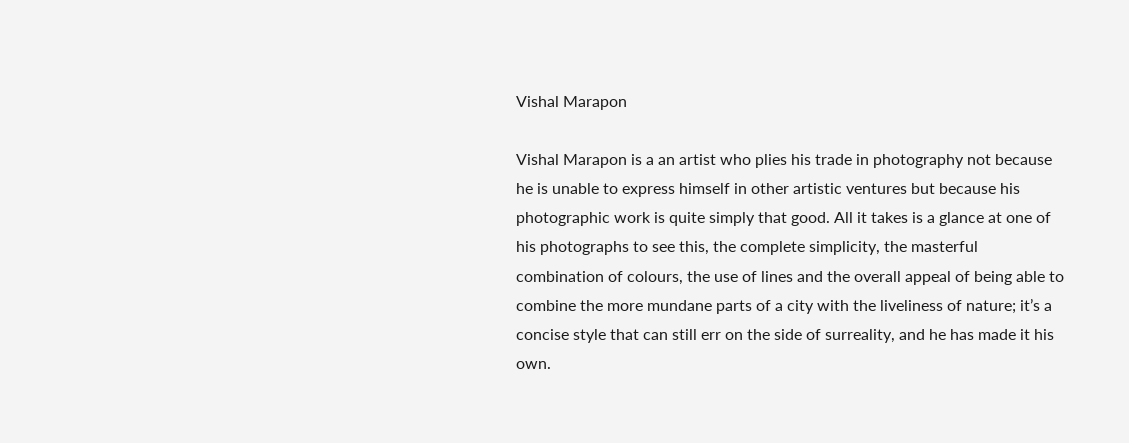Vishal Marapon

Vishal Marapon is a an artist who plies his trade in photography not because he is unable to express himself in other artistic ventures but because his photographic work is quite simply that good. All it takes is a glance at one of his photographs to see this, the complete simplicity, the masterful combination of colours, the use of lines and the overall appeal of being able to combine the more mundane parts of a city with the liveliness of nature; it’s a concise style that can still err on the side of surreality, and he has made it his own.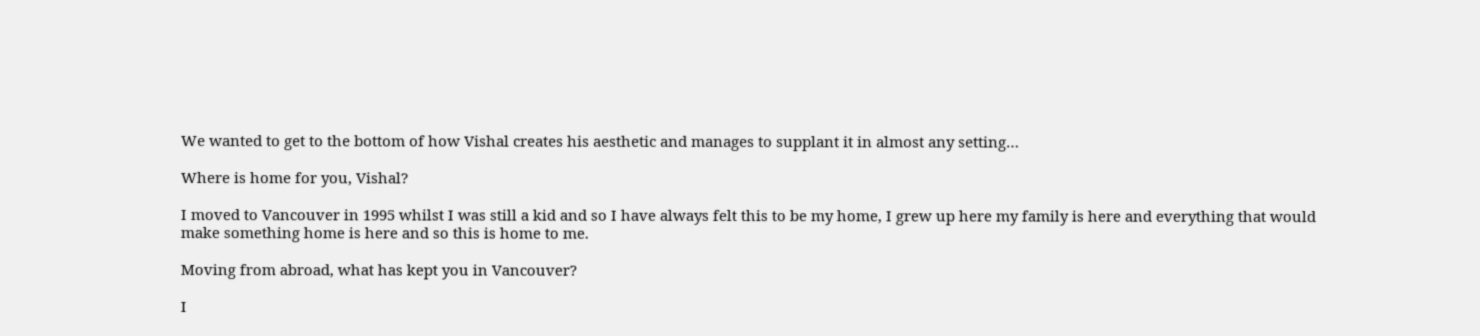We wanted to get to the bottom of how Vishal creates his aesthetic and manages to supplant it in almost any setting…

Where is home for you, Vishal?

I moved to Vancouver in 1995 whilst I was still a kid and so I have always felt this to be my home, I grew up here my family is here and everything that would make something home is here and so this is home to me.

Moving from abroad, what has kept you in Vancouver?

I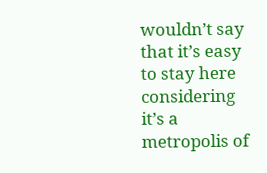wouldn’t say that it’s easy to stay here considering it’s a metropolis of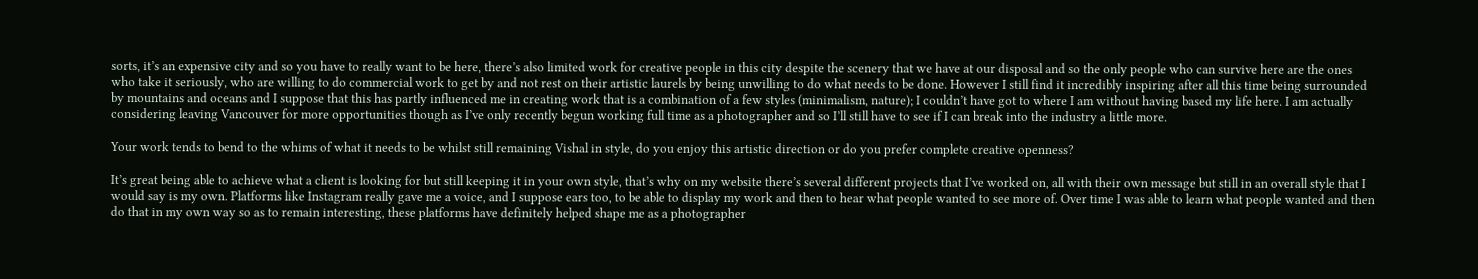sorts, it’s an expensive city and so you have to really want to be here, there’s also limited work for creative people in this city despite the scenery that we have at our disposal and so the only people who can survive here are the ones who take it seriously, who are willing to do commercial work to get by and not rest on their artistic laurels by being unwilling to do what needs to be done. However I still find it incredibly inspiring after all this time being surrounded by mountains and oceans and I suppose that this has partly influenced me in creating work that is a combination of a few styles (minimalism, nature); I couldn’t have got to where I am without having based my life here. I am actually considering leaving Vancouver for more opportunities though as I’ve only recently begun working full time as a photographer and so I’ll still have to see if I can break into the industry a little more.

Your work tends to bend to the whims of what it needs to be whilst still remaining Vishal in style, do you enjoy this artistic direction or do you prefer complete creative openness?

It’s great being able to achieve what a client is looking for but still keeping it in your own style, that’s why on my website there’s several different projects that I’ve worked on, all with their own message but still in an overall style that I would say is my own. Platforms like Instagram really gave me a voice, and I suppose ears too, to be able to display my work and then to hear what people wanted to see more of. Over time I was able to learn what people wanted and then do that in my own way so as to remain interesting, these platforms have definitely helped shape me as a photographer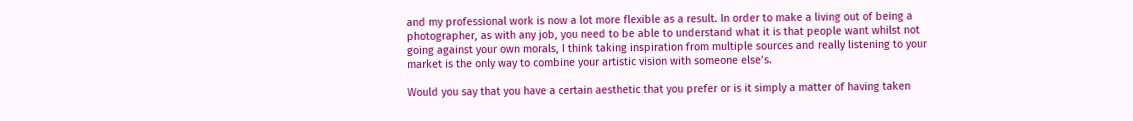and my professional work is now a lot more flexible as a result. In order to make a living out of being a photographer, as with any job, you need to be able to understand what it is that people want whilst not going against your own morals, I think taking inspiration from multiple sources and really listening to your market is the only way to combine your artistic vision with someone else’s.

Would you say that you have a certain aesthetic that you prefer or is it simply a matter of having taken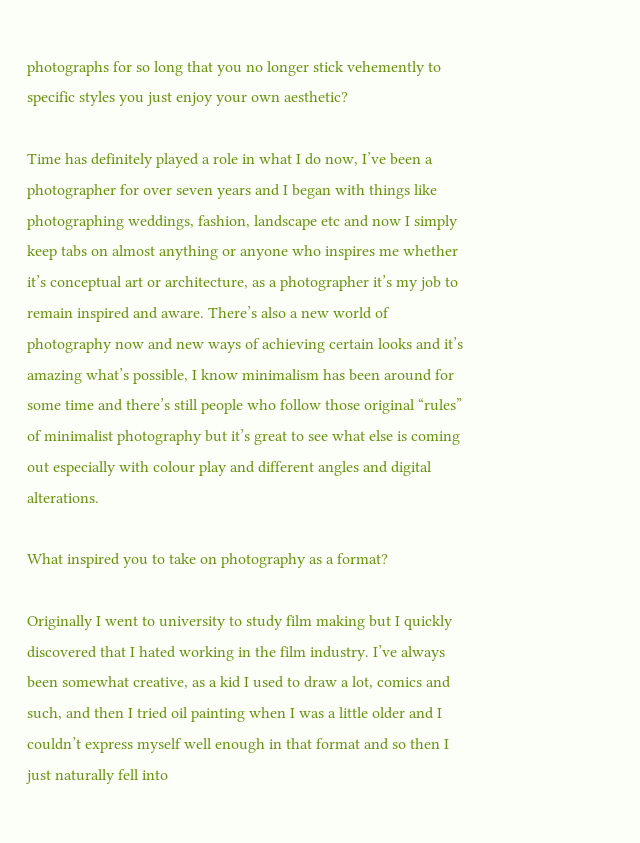photographs for so long that you no longer stick vehemently to specific styles you just enjoy your own aesthetic?

Time has definitely played a role in what I do now, I’ve been a photographer for over seven years and I began with things like photographing weddings, fashion, landscape etc and now I simply keep tabs on almost anything or anyone who inspires me whether it’s conceptual art or architecture, as a photographer it’s my job to remain inspired and aware. There’s also a new world of photography now and new ways of achieving certain looks and it’s amazing what’s possible, I know minimalism has been around for some time and there’s still people who follow those original “rules” of minimalist photography but it’s great to see what else is coming out especially with colour play and different angles and digital alterations.

What inspired you to take on photography as a format?

Originally I went to university to study film making but I quickly discovered that I hated working in the film industry. I’ve always been somewhat creative, as a kid I used to draw a lot, comics and such, and then I tried oil painting when I was a little older and I couldn’t express myself well enough in that format and so then I just naturally fell into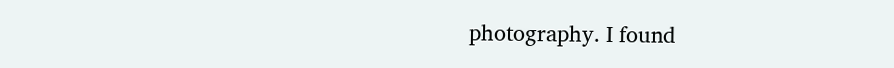photography. I found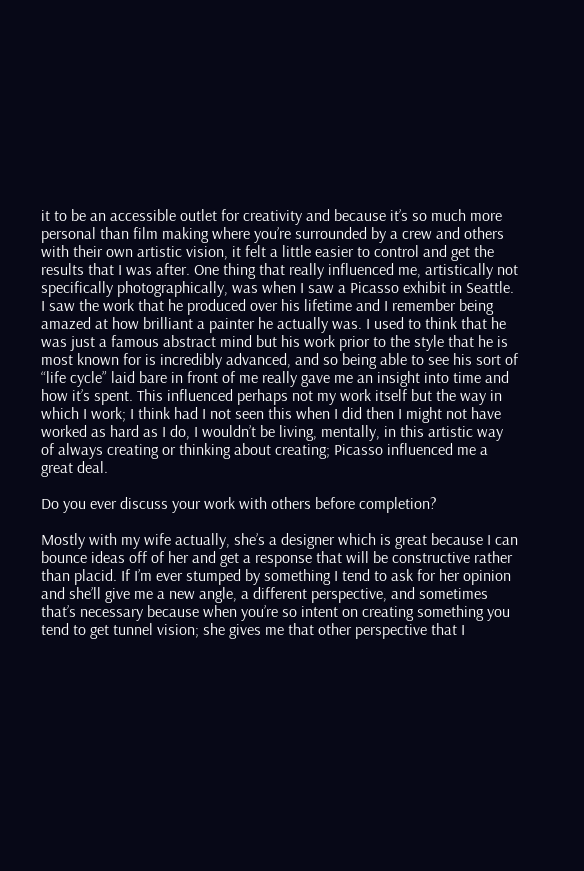it to be an accessible outlet for creativity and because it’s so much more personal than film making where you’re surrounded by a crew and others with their own artistic vision, it felt a little easier to control and get the results that I was after. One thing that really influenced me, artistically not specifically photographically, was when I saw a Picasso exhibit in Seattle. I saw the work that he produced over his lifetime and I remember being amazed at how brilliant a painter he actually was. I used to think that he was just a famous abstract mind but his work prior to the style that he is most known for is incredibly advanced, and so being able to see his sort of “life cycle” laid bare in front of me really gave me an insight into time and how it’s spent. This influenced perhaps not my work itself but the way in which I work; I think had I not seen this when I did then I might not have worked as hard as I do, I wouldn’t be living, mentally, in this artistic way of always creating or thinking about creating; Picasso influenced me a great deal.

Do you ever discuss your work with others before completion?

Mostly with my wife actually, she’s a designer which is great because I can bounce ideas off of her and get a response that will be constructive rather than placid. If I’m ever stumped by something I tend to ask for her opinion and she’ll give me a new angle, a different perspective, and sometimes that’s necessary because when you’re so intent on creating something you tend to get tunnel vision; she gives me that other perspective that I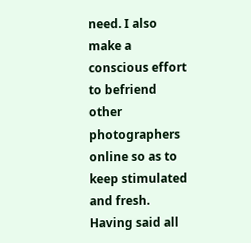need. I also make a conscious effort to befriend other photographers online so as to keep stimulated and fresh. Having said all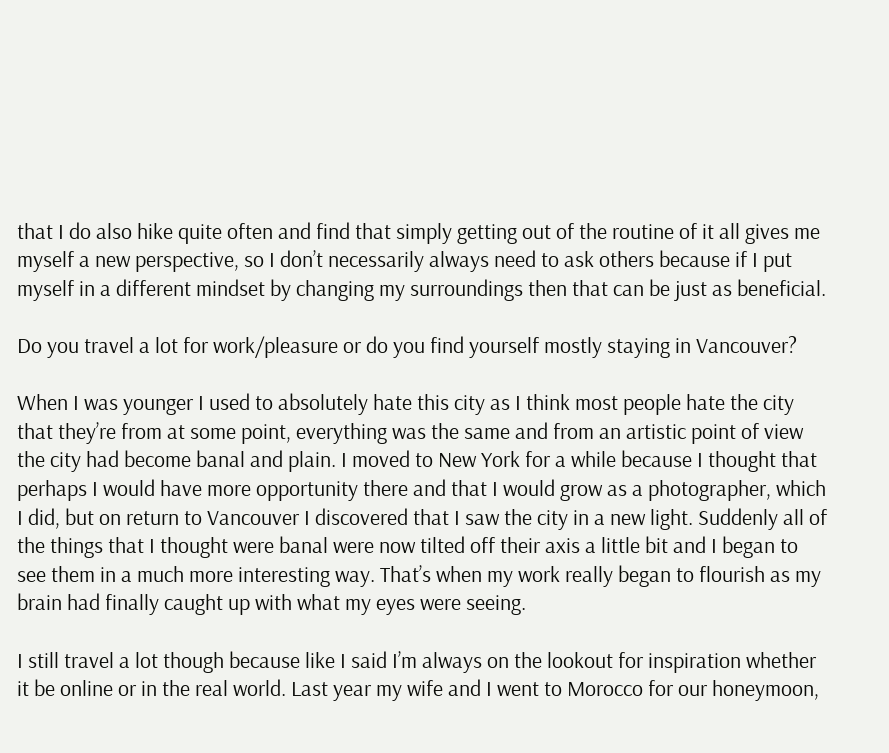that I do also hike quite often and find that simply getting out of the routine of it all gives me myself a new perspective, so I don’t necessarily always need to ask others because if I put myself in a different mindset by changing my surroundings then that can be just as beneficial.

Do you travel a lot for work/pleasure or do you find yourself mostly staying in Vancouver?

When I was younger I used to absolutely hate this city as I think most people hate the city that they’re from at some point, everything was the same and from an artistic point of view the city had become banal and plain. I moved to New York for a while because I thought that perhaps I would have more opportunity there and that I would grow as a photographer, which I did, but on return to Vancouver I discovered that I saw the city in a new light. Suddenly all of the things that I thought were banal were now tilted off their axis a little bit and I began to see them in a much more interesting way. That’s when my work really began to flourish as my brain had finally caught up with what my eyes were seeing.

I still travel a lot though because like I said I’m always on the lookout for inspiration whether it be online or in the real world. Last year my wife and I went to Morocco for our honeymoon,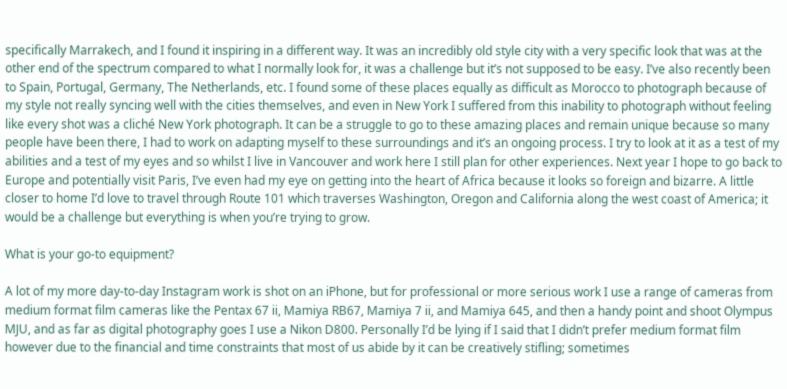specifically Marrakech, and I found it inspiring in a different way. It was an incredibly old style city with a very specific look that was at the other end of the spectrum compared to what I normally look for, it was a challenge but it’s not supposed to be easy. I’ve also recently been to Spain, Portugal, Germany, The Netherlands, etc. I found some of these places equally as difficult as Morocco to photograph because of my style not really syncing well with the cities themselves, and even in New York I suffered from this inability to photograph without feeling like every shot was a cliché New York photograph. It can be a struggle to go to these amazing places and remain unique because so many people have been there, I had to work on adapting myself to these surroundings and it’s an ongoing process. I try to look at it as a test of my abilities and a test of my eyes and so whilst I live in Vancouver and work here I still plan for other experiences. Next year I hope to go back to Europe and potentially visit Paris, I’ve even had my eye on getting into the heart of Africa because it looks so foreign and bizarre. A little closer to home I’d love to travel through Route 101 which traverses Washington, Oregon and California along the west coast of America; it would be a challenge but everything is when you’re trying to grow.

What is your go-to equipment?

A lot of my more day-to-day Instagram work is shot on an iPhone, but for professional or more serious work I use a range of cameras from medium format film cameras like the Pentax 67 ii, Mamiya RB67, Mamiya 7 ii, and Mamiya 645, and then a handy point and shoot Olympus MJU, and as far as digital photography goes I use a Nikon D800. Personally I’d be lying if I said that I didn’t prefer medium format film however due to the financial and time constraints that most of us abide by it can be creatively stifling; sometimes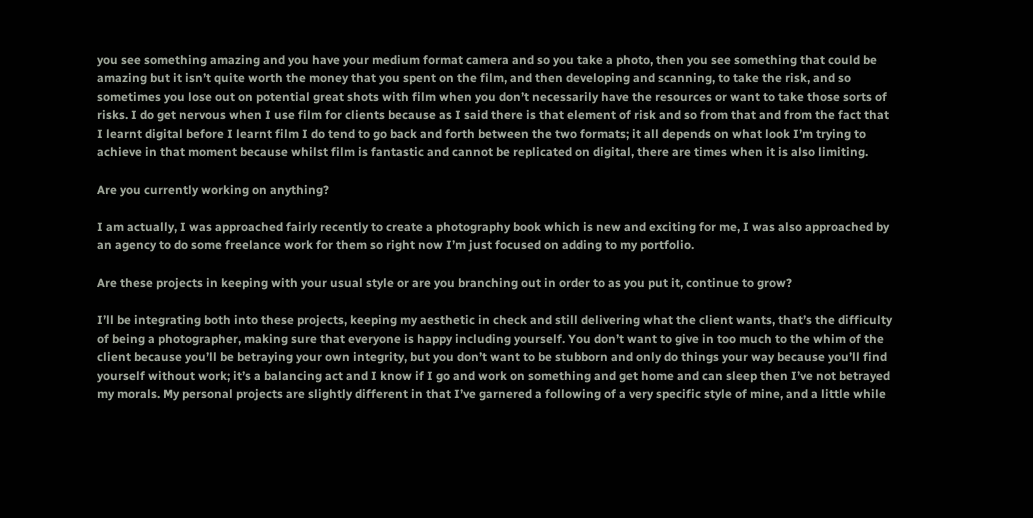you see something amazing and you have your medium format camera and so you take a photo, then you see something that could be amazing but it isn’t quite worth the money that you spent on the film, and then developing and scanning, to take the risk, and so sometimes you lose out on potential great shots with film when you don’t necessarily have the resources or want to take those sorts of risks. I do get nervous when I use film for clients because as I said there is that element of risk and so from that and from the fact that I learnt digital before I learnt film I do tend to go back and forth between the two formats; it all depends on what look I’m trying to achieve in that moment because whilst film is fantastic and cannot be replicated on digital, there are times when it is also limiting.

Are you currently working on anything?

I am actually, I was approached fairly recently to create a photography book which is new and exciting for me, I was also approached by an agency to do some freelance work for them so right now I’m just focused on adding to my portfolio.

Are these projects in keeping with your usual style or are you branching out in order to as you put it, continue to grow?

I’ll be integrating both into these projects, keeping my aesthetic in check and still delivering what the client wants, that’s the difficulty of being a photographer, making sure that everyone is happy including yourself. You don’t want to give in too much to the whim of the client because you’ll be betraying your own integrity, but you don’t want to be stubborn and only do things your way because you’ll find yourself without work; it’s a balancing act and I know if I go and work on something and get home and can sleep then I’ve not betrayed my morals. My personal projects are slightly different in that I’ve garnered a following of a very specific style of mine, and a little while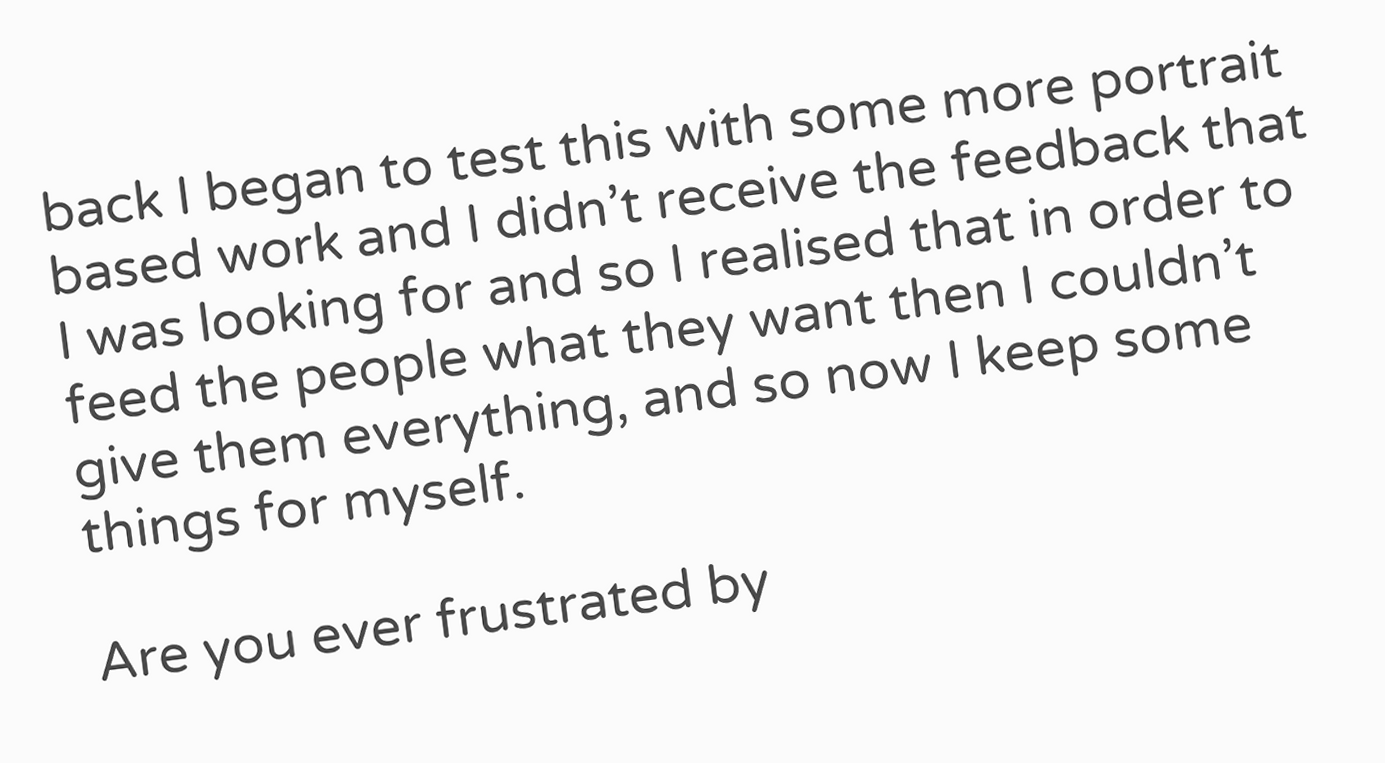back I began to test this with some more portrait based work and I didn’t receive the feedback that I was looking for and so I realised that in order to feed the people what they want then I couldn’t give them everything, and so now I keep some things for myself.

Are you ever frustrated by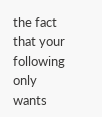the fact that your following only wants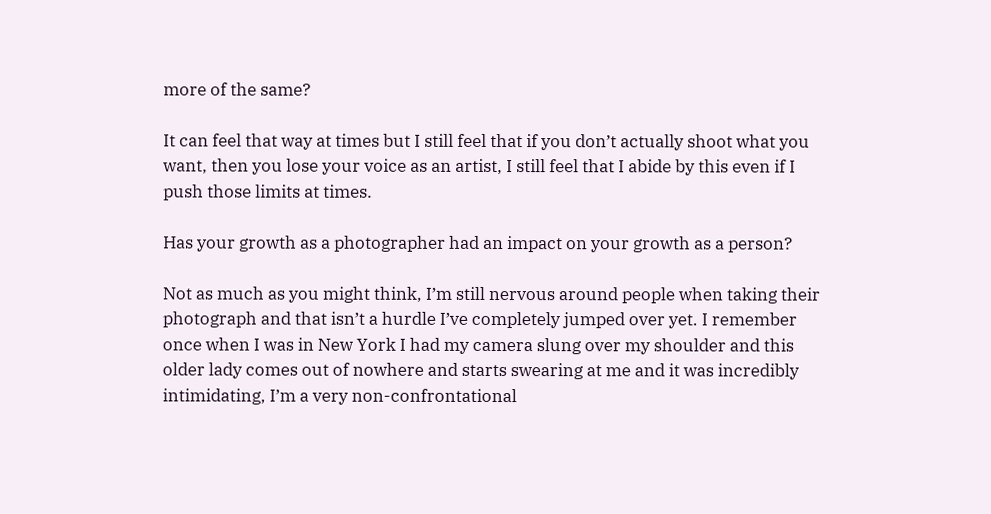more of the same?

It can feel that way at times but I still feel that if you don’t actually shoot what you want, then you lose your voice as an artist, I still feel that I abide by this even if I push those limits at times.

Has your growth as a photographer had an impact on your growth as a person?

Not as much as you might think, I’m still nervous around people when taking their photograph and that isn’t a hurdle I’ve completely jumped over yet. I remember once when I was in New York I had my camera slung over my shoulder and this older lady comes out of nowhere and starts swearing at me and it was incredibly intimidating, I’m a very non-confrontational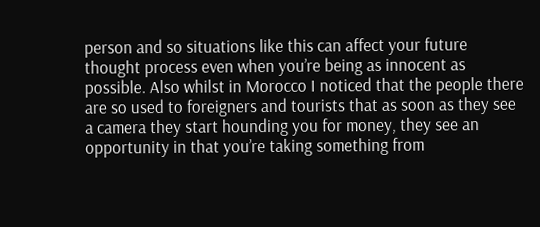person and so situations like this can affect your future thought process even when you’re being as innocent as possible. Also whilst in Morocco I noticed that the people there are so used to foreigners and tourists that as soon as they see a camera they start hounding you for money, they see an opportunity in that you’re taking something from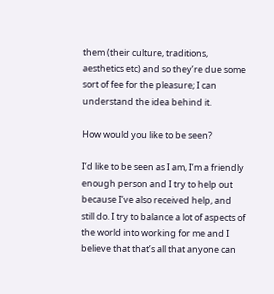them (their culture, traditions, aesthetics etc) and so they’re due some sort of fee for the pleasure; I can understand the idea behind it.

How would you like to be seen?

I’d like to be seen as I am, I’m a friendly enough person and I try to help out because I’ve also received help, and still do. I try to balance a lot of aspects of the world into working for me and I believe that that’s all that anyone can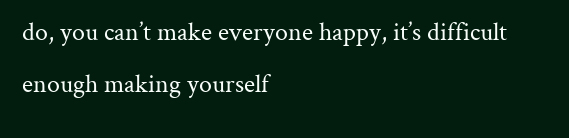do, you can’t make everyone happy, it’s difficult enough making yourself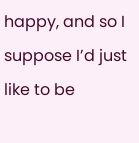happy, and so I suppose I’d just like to be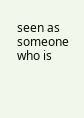seen as someone who is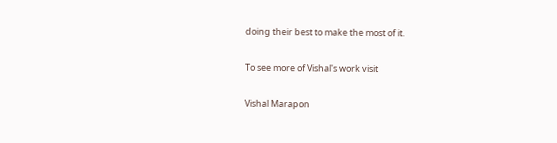doing their best to make the most of it.

To see more of Vishal's work visit

Vishal Marapon